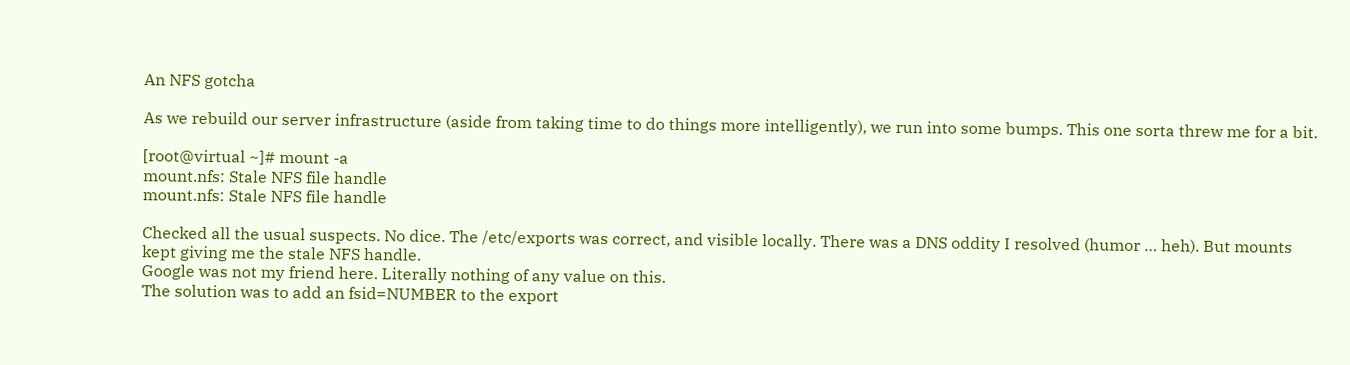An NFS gotcha

As we rebuild our server infrastructure (aside from taking time to do things more intelligently), we run into some bumps. This one sorta threw me for a bit.

[root@virtual ~]# mount -a
mount.nfs: Stale NFS file handle
mount.nfs: Stale NFS file handle

Checked all the usual suspects. No dice. The /etc/exports was correct, and visible locally. There was a DNS oddity I resolved (humor … heh). But mounts kept giving me the stale NFS handle.
Google was not my friend here. Literally nothing of any value on this.
The solution was to add an fsid=NUMBER to the export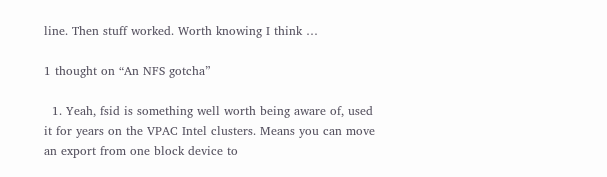line. Then stuff worked. Worth knowing I think …

1 thought on “An NFS gotcha”

  1. Yeah, fsid is something well worth being aware of, used it for years on the VPAC Intel clusters. Means you can move an export from one block device to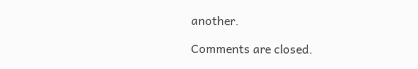another.

Comments are closed.